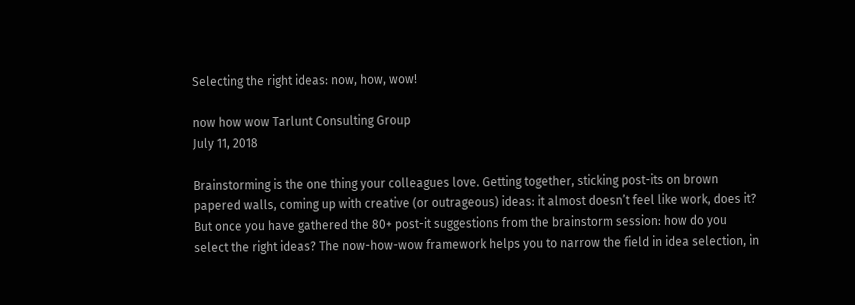Selecting the right ideas: now, how, wow!

now how wow Tarlunt Consulting Group
July 11, 2018

Brainstorming is the one thing your colleagues love. Getting together, sticking post-its on brown papered walls, coming up with creative (or outrageous) ideas: it almost doesn’t feel like work, does it? But once you have gathered the 80+ post-it suggestions from the brainstorm session: how do you select the right ideas? The now-how-wow framework helps you to narrow the field in idea selection, in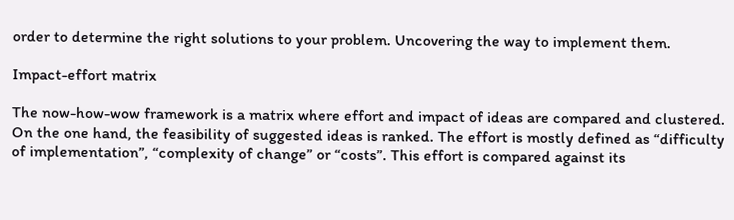order to determine the right solutions to your problem. Uncovering the way to implement them.

Impact-effort matrix

The now-how-wow framework is a matrix where effort and impact of ideas are compared and clustered. On the one hand, the feasibility of suggested ideas is ranked. The effort is mostly defined as “difficulty of implementation”, “complexity of change” or “costs”. This effort is compared against its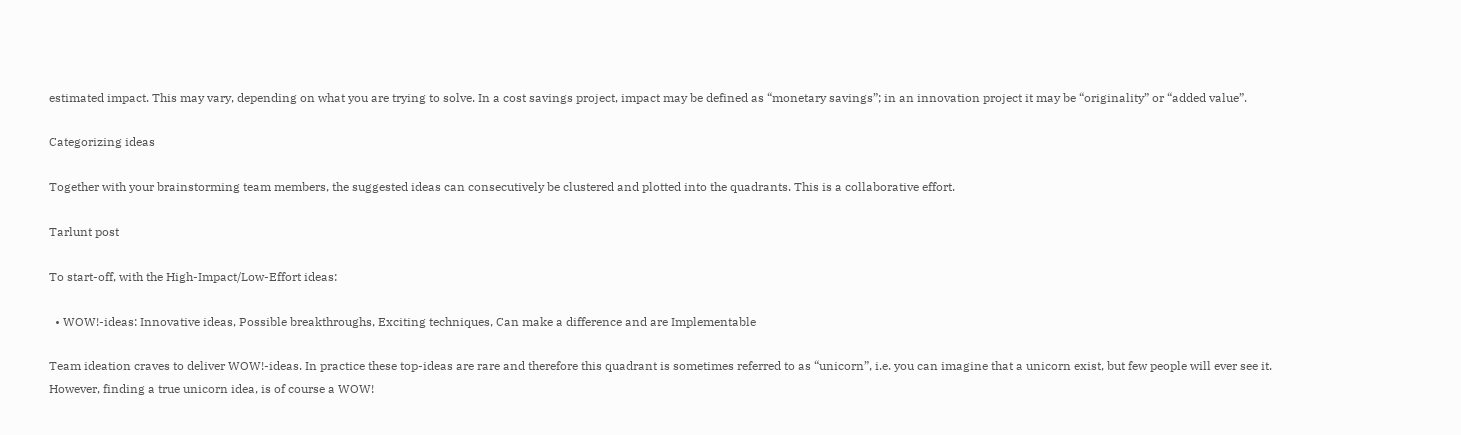estimated impact. This may vary, depending on what you are trying to solve. In a cost savings project, impact may be defined as “monetary savings”; in an innovation project it may be “originality” or “added value”.

Categorizing ideas

Together with your brainstorming team members, the suggested ideas can consecutively be clustered and plotted into the quadrants. This is a collaborative effort.

Tarlunt post

To start-off, with the High-Impact/Low-Effort ideas:

  • WOW!-ideas: Innovative ideas, Possible breakthroughs, Exciting techniques, Can make a difference and are Implementable

Team ideation craves to deliver WOW!-ideas. In practice these top-ideas are rare and therefore this quadrant is sometimes referred to as “unicorn”, i.e. you can imagine that a unicorn exist, but few people will ever see it. However, finding a true unicorn idea, is of course a WOW!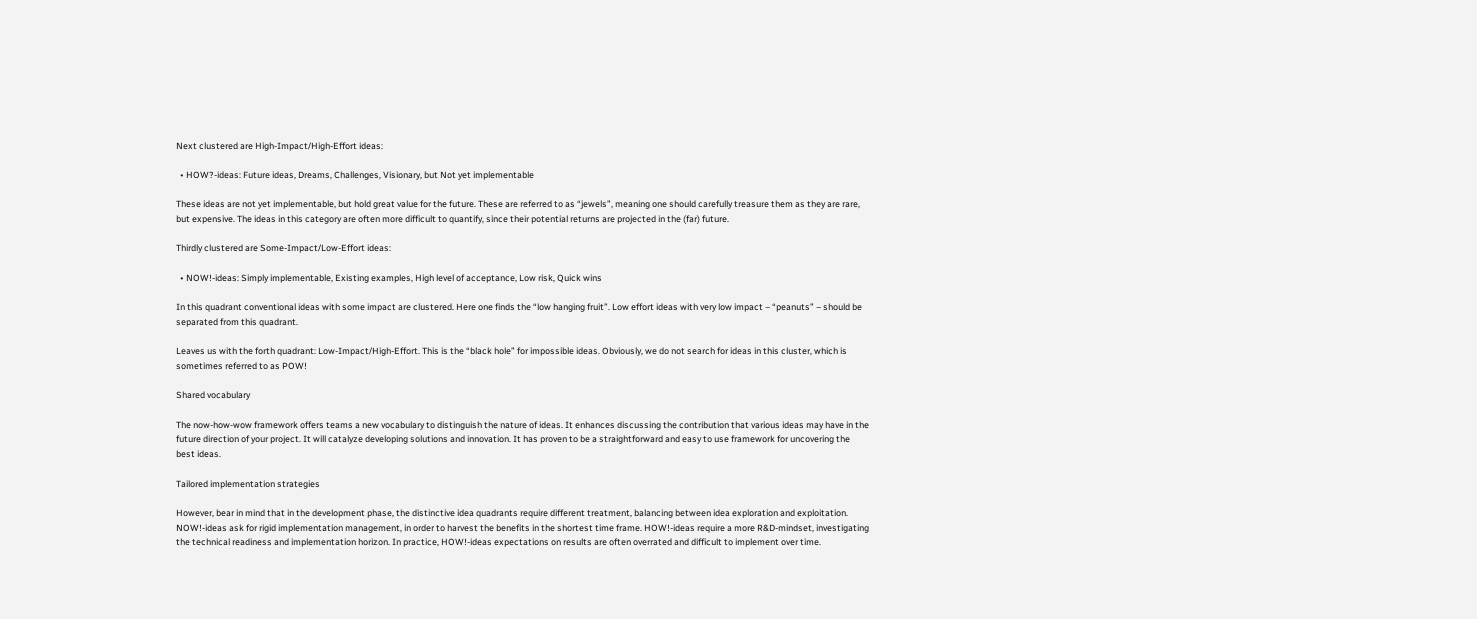Next clustered are High-Impact/High-Effort ideas:

  • HOW?-ideas: Future ideas, Dreams, Challenges, Visionary, but Not yet implementable

These ideas are not yet implementable, but hold great value for the future. These are referred to as “jewels”, meaning one should carefully treasure them as they are rare, but expensive. The ideas in this category are often more difficult to quantify, since their potential returns are projected in the (far) future.

Thirdly clustered are Some-Impact/Low-Effort ideas:

  • NOW!-ideas: Simply implementable, Existing examples, High level of acceptance, Low risk, Quick wins

In this quadrant conventional ideas with some impact are clustered. Here one finds the “low hanging fruit”. Low effort ideas with very low impact – “peanuts” – should be separated from this quadrant.

Leaves us with the forth quadrant: Low-Impact/High-Effort. This is the “black hole” for impossible ideas. Obviously, we do not search for ideas in this cluster, which is sometimes referred to as POW!

Shared vocabulary

The now-how-wow framework offers teams a new vocabulary to distinguish the nature of ideas. It enhances discussing the contribution that various ideas may have in the future direction of your project. It will catalyze developing solutions and innovation. It has proven to be a straightforward and easy to use framework for uncovering the best ideas.

Tailored implementation strategies

However, bear in mind that in the development phase, the distinctive idea quadrants require different treatment, balancing between idea exploration and exploitation. NOW!-ideas ask for rigid implementation management, in order to harvest the benefits in the shortest time frame. HOW!-ideas require a more R&D-mindset, investigating the technical readiness and implementation horizon. In practice, HOW!-ideas expectations on results are often overrated and difficult to implement over time.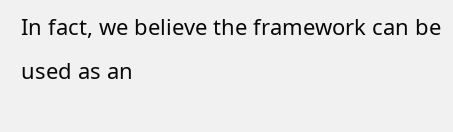In fact, we believe the framework can be used as an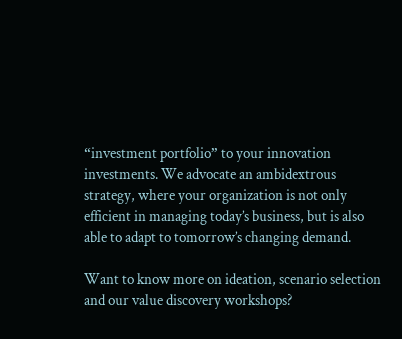“investment portfolio” to your innovation investments. We advocate an ambidextrous strategy, where your organization is not only efficient in managing today’s business, but is also able to adapt to tomorrow’s changing demand.

Want to know more on ideation, scenario selection and our value discovery workshops?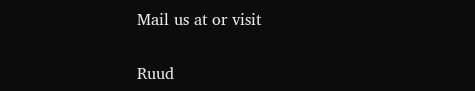Mail us at or visit

Ruud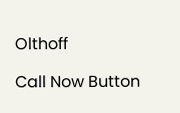Olthoff

Call Now Button